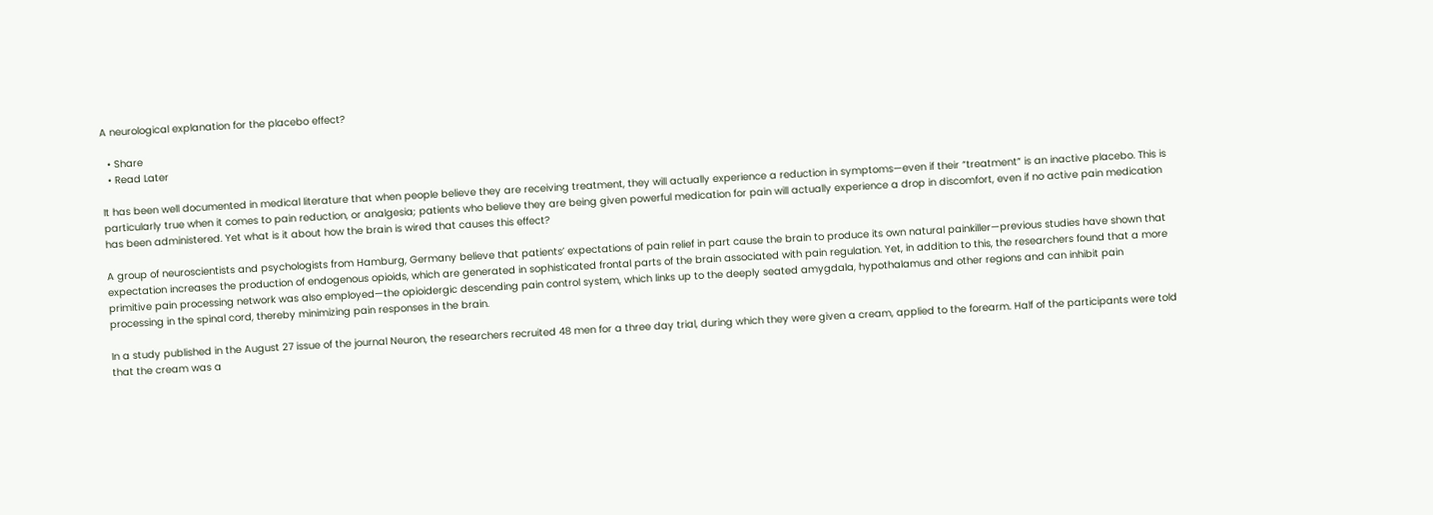A neurological explanation for the placebo effect?

  • Share
  • Read Later

It has been well documented in medical literature that when people believe they are receiving treatment, they will actually experience a reduction in symptoms—even if their “treatment” is an inactive placebo. This is particularly true when it comes to pain reduction, or analgesia; patients who believe they are being given powerful medication for pain will actually experience a drop in discomfort, even if no active pain medication has been administered. Yet what is it about how the brain is wired that causes this effect?

A group of neuroscientists and psychologists from Hamburg, Germany believe that patients’ expectations of pain relief in part cause the brain to produce its own natural painkiller—previous studies have shown that expectation increases the production of endogenous opioids, which are generated in sophisticated frontal parts of the brain associated with pain regulation. Yet, in addition to this, the researchers found that a more primitive pain processing network was also employed—the opioidergic descending pain control system, which links up to the deeply seated amygdala, hypothalamus and other regions and can inhibit pain processing in the spinal cord, thereby minimizing pain responses in the brain.

In a study published in the August 27 issue of the journal Neuron, the researchers recruited 48 men for a three day trial, during which they were given a cream, applied to the forearm. Half of the participants were told that the cream was a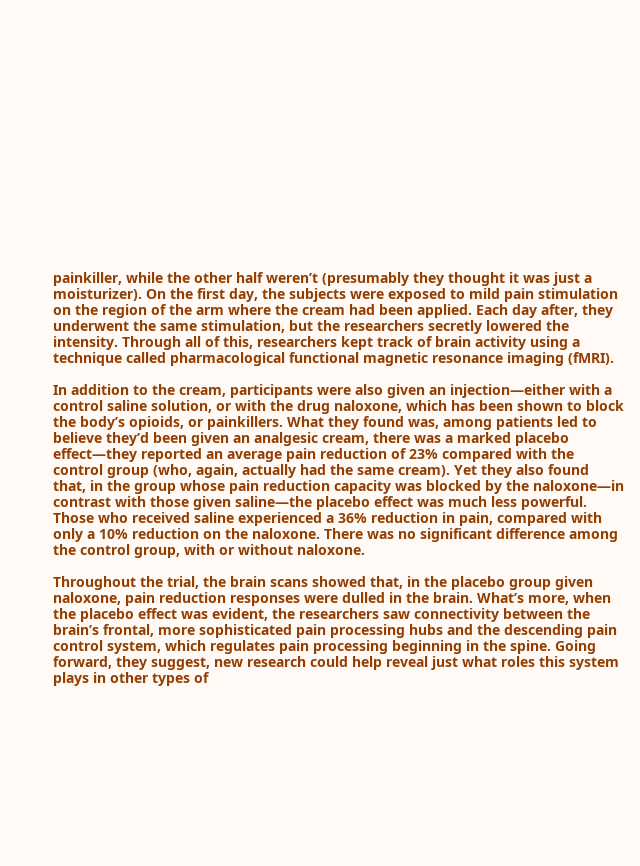painkiller, while the other half weren’t (presumably they thought it was just a moisturizer). On the first day, the subjects were exposed to mild pain stimulation on the region of the arm where the cream had been applied. Each day after, they underwent the same stimulation, but the researchers secretly lowered the intensity. Through all of this, researchers kept track of brain activity using a technique called pharmacological functional magnetic resonance imaging (fMRI).

In addition to the cream, participants were also given an injection—either with a control saline solution, or with the drug naloxone, which has been shown to block the body’s opioids, or painkillers. What they found was, among patients led to believe they’d been given an analgesic cream, there was a marked placebo effect—they reported an average pain reduction of 23% compared with the control group (who, again, actually had the same cream). Yet they also found that, in the group whose pain reduction capacity was blocked by the naloxone—in contrast with those given saline—the placebo effect was much less powerful. Those who received saline experienced a 36% reduction in pain, compared with only a 10% reduction on the naloxone. There was no significant difference among the control group, with or without naloxone.

Throughout the trial, the brain scans showed that, in the placebo group given naloxone, pain reduction responses were dulled in the brain. What’s more, when the placebo effect was evident, the researchers saw connectivity between the brain’s frontal, more sophisticated pain processing hubs and the descending pain control system, which regulates pain processing beginning in the spine. Going forward, they suggest, new research could help reveal just what roles this system plays in other types of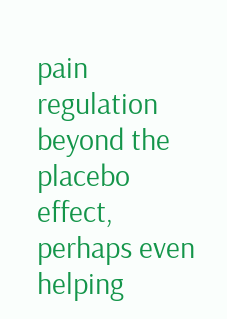pain regulation beyond the placebo effect, perhaps even helping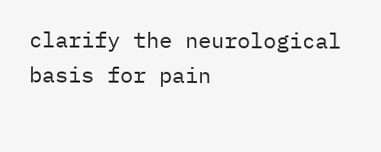clarify the neurological basis for pain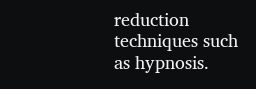reduction techniques such as hypnosis.